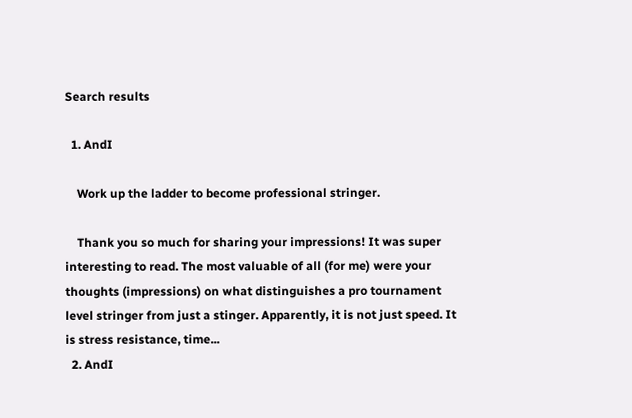Search results

  1. AndI

    Work up the ladder to become professional stringer.

    Thank you so much for sharing your impressions! It was super interesting to read. The most valuable of all (for me) were your thoughts (impressions) on what distinguishes a pro tournament level stringer from just a stinger. Apparently, it is not just speed. It is stress resistance, time...
  2. AndI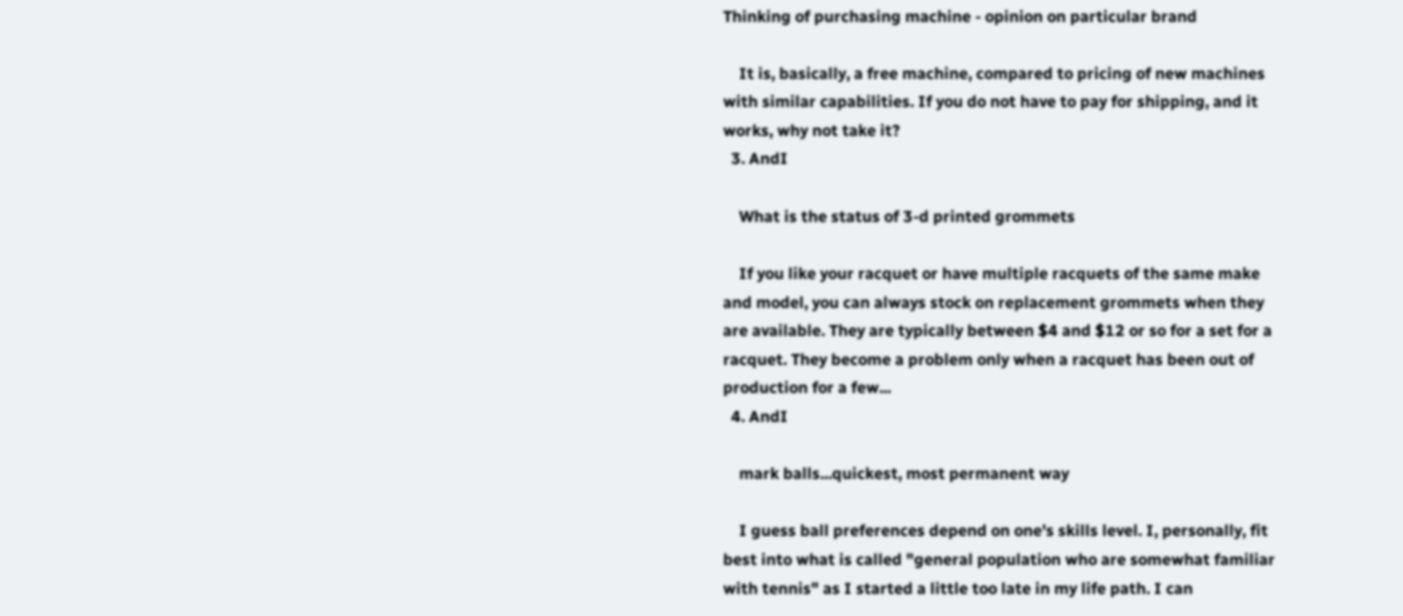Thinking of purchasing machine - opinion on particular brand

    It is, basically, a free machine, compared to pricing of new machines with similar capabilities. If you do not have to pay for shipping, and it works, why not take it?
  3. AndI

    What is the status of 3-d printed grommets

    If you like your racquet or have multiple racquets of the same make and model, you can always stock on replacement grommets when they are available. They are typically between $4 and $12 or so for a set for a racquet. They become a problem only when a racquet has been out of production for a few...
  4. AndI

    mark balls...quickest, most permanent way

    I guess ball preferences depend on one's skills level. I, personally, fit best into what is called "general population who are somewhat familiar with tennis" as I started a little too late in my life path. I can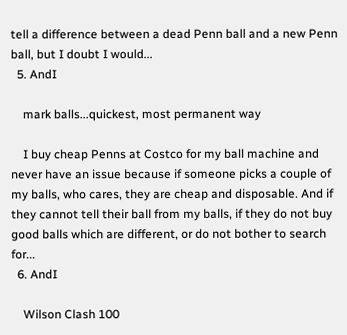tell a difference between a dead Penn ball and a new Penn ball, but I doubt I would...
  5. AndI

    mark balls...quickest, most permanent way

    I buy cheap Penns at Costco for my ball machine and never have an issue because if someone picks a couple of my balls, who cares, they are cheap and disposable. And if they cannot tell their ball from my balls, if they do not buy good balls which are different, or do not bother to search for...
  6. AndI

    Wilson Clash 100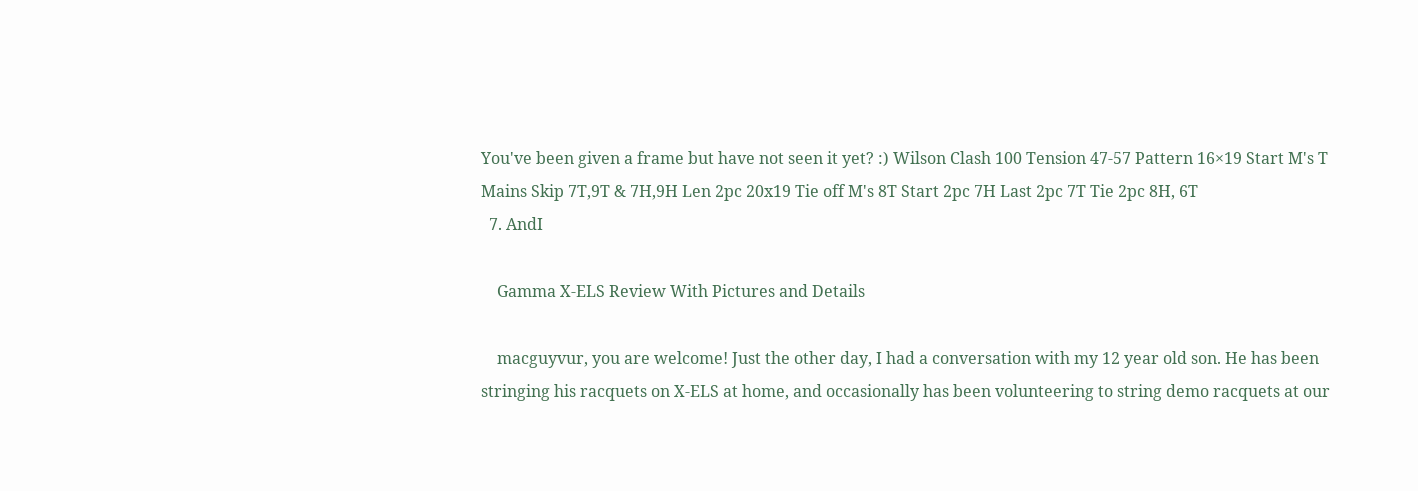You've been given a frame but have not seen it yet? :) Wilson Clash 100 Tension 47-57 Pattern 16×19 Start M's T Mains Skip 7T,9T & 7H,9H Len 2pc 20x19 Tie off M's 8T Start 2pc 7H Last 2pc 7T Tie 2pc 8H, 6T
  7. AndI

    Gamma X-ELS Review With Pictures and Details

    macguyvur, you are welcome! Just the other day, I had a conversation with my 12 year old son. He has been stringing his racquets on X-ELS at home, and occasionally has been volunteering to string demo racquets at our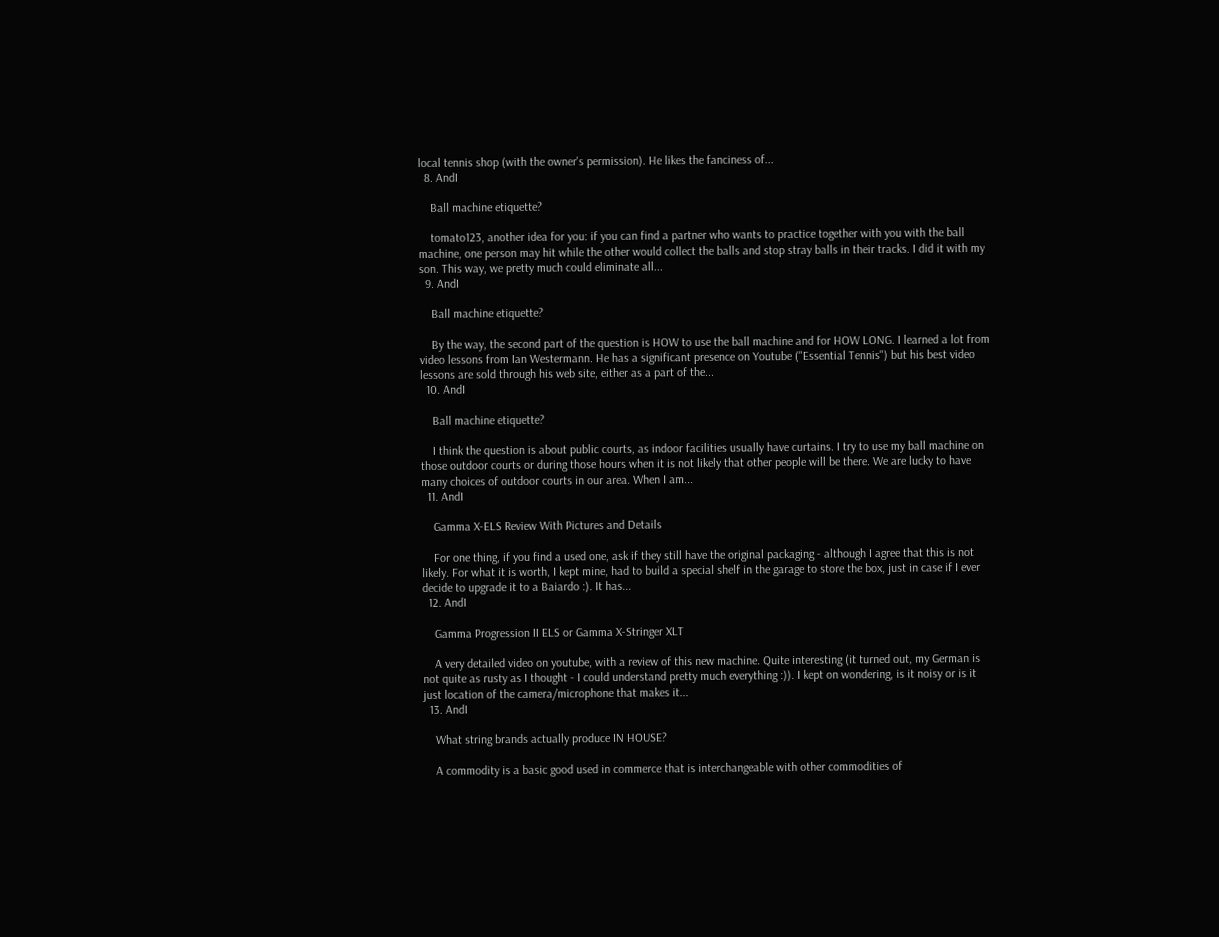local tennis shop (with the owner's permission). He likes the fanciness of...
  8. AndI

    Ball machine etiquette?

    tomato123, another idea for you: if you can find a partner who wants to practice together with you with the ball machine, one person may hit while the other would collect the balls and stop stray balls in their tracks. I did it with my son. This way, we pretty much could eliminate all...
  9. AndI

    Ball machine etiquette?

    By the way, the second part of the question is HOW to use the ball machine and for HOW LONG. I learned a lot from video lessons from Ian Westermann. He has a significant presence on Youtube ("Essential Tennis") but his best video lessons are sold through his web site, either as a part of the...
  10. AndI

    Ball machine etiquette?

    I think the question is about public courts, as indoor facilities usually have curtains. I try to use my ball machine on those outdoor courts or during those hours when it is not likely that other people will be there. We are lucky to have many choices of outdoor courts in our area. When I am...
  11. AndI

    Gamma X-ELS Review With Pictures and Details

    For one thing, if you find a used one, ask if they still have the original packaging - although I agree that this is not likely. For what it is worth, I kept mine, had to build a special shelf in the garage to store the box, just in case if I ever decide to upgrade it to a Baiardo :). It has...
  12. AndI

    Gamma Progression II ELS or Gamma X-Stringer XLT

    A very detailed video on youtube, with a review of this new machine. Quite interesting (it turned out, my German is not quite as rusty as I thought - I could understand pretty much everything :)). I kept on wondering, is it noisy or is it just location of the camera/microphone that makes it...
  13. AndI

    What string brands actually produce IN HOUSE?

    A commodity is a basic good used in commerce that is interchangeable with other commodities of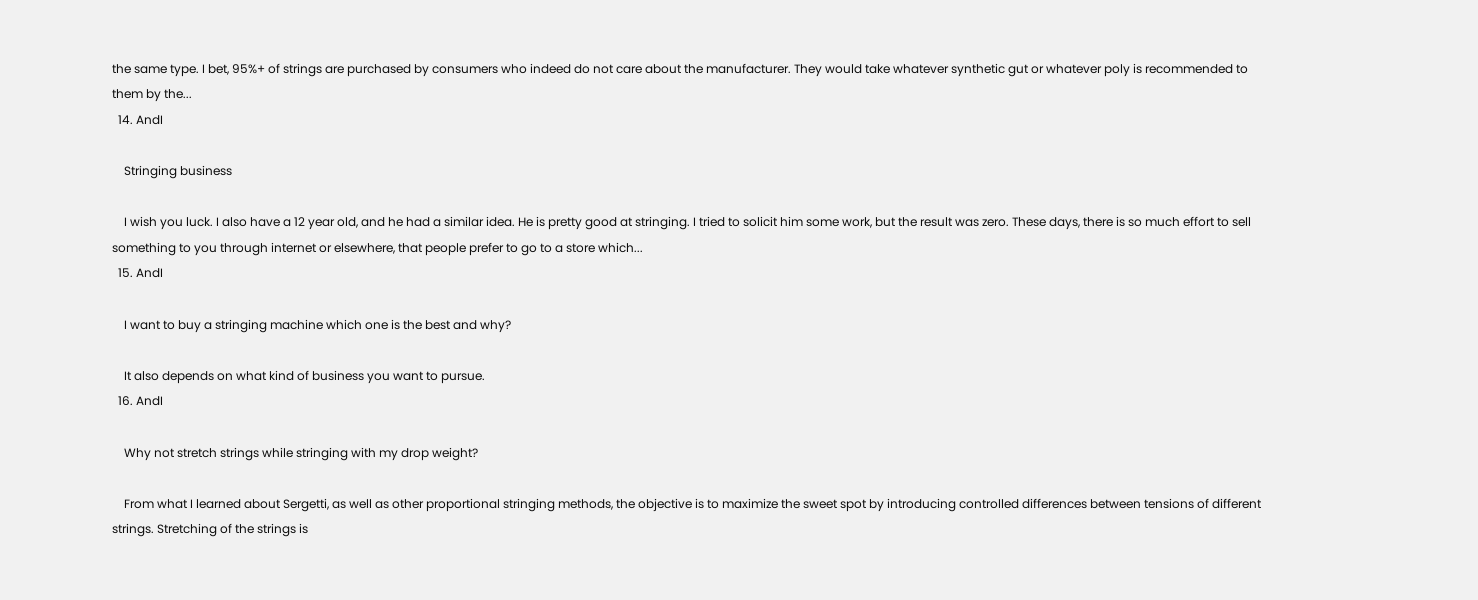the same type. I bet, 95%+ of strings are purchased by consumers who indeed do not care about the manufacturer. They would take whatever synthetic gut or whatever poly is recommended to them by the...
  14. AndI

    Stringing business

    I wish you luck. I also have a 12 year old, and he had a similar idea. He is pretty good at stringing. I tried to solicit him some work, but the result was zero. These days, there is so much effort to sell something to you through internet or elsewhere, that people prefer to go to a store which...
  15. AndI

    I want to buy a stringing machine which one is the best and why?

    It also depends on what kind of business you want to pursue.
  16. AndI

    Why not stretch strings while stringing with my drop weight?

    From what I learned about Sergetti, as well as other proportional stringing methods, the objective is to maximize the sweet spot by introducing controlled differences between tensions of different strings. Stretching of the strings is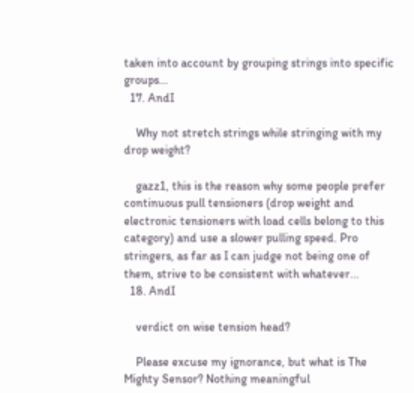taken into account by grouping strings into specific groups...
  17. AndI

    Why not stretch strings while stringing with my drop weight?

    gazz1, this is the reason why some people prefer continuous pull tensioners (drop weight and electronic tensioners with load cells belong to this category) and use a slower pulling speed. Pro stringers, as far as I can judge not being one of them, strive to be consistent with whatever...
  18. AndI

    verdict on wise tension head?

    Please excuse my ignorance, but what is The Mighty Sensor? Nothing meaningful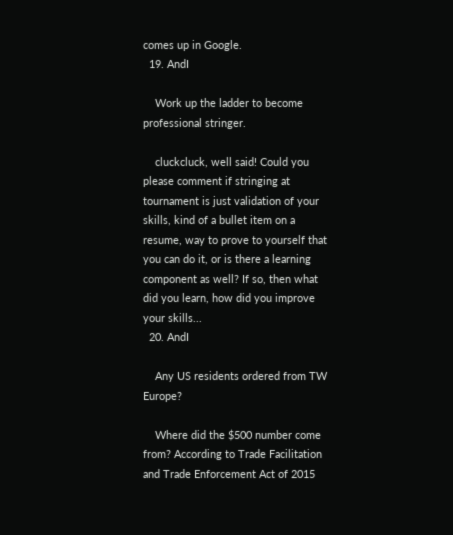comes up in Google.
  19. AndI

    Work up the ladder to become professional stringer.

    cluckcluck, well said! Could you please comment if stringing at tournament is just validation of your skills, kind of a bullet item on a resume, way to prove to yourself that you can do it, or is there a learning component as well? If so, then what did you learn, how did you improve your skills...
  20. AndI

    Any US residents ordered from TW Europe?

    Where did the $500 number come from? According to Trade Facilitation and Trade Enforcement Act of 2015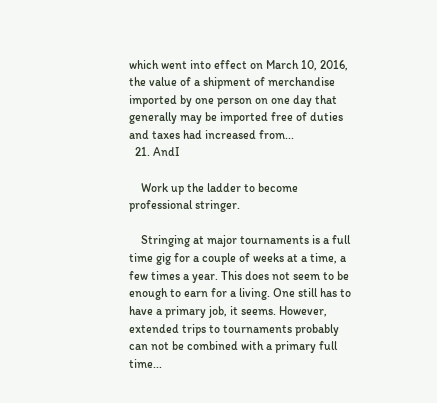which went into effect on March 10, 2016, the value of a shipment of merchandise imported by one person on one day that generally may be imported free of duties and taxes had increased from...
  21. AndI

    Work up the ladder to become professional stringer.

    Stringing at major tournaments is a full time gig for a couple of weeks at a time, a few times a year. This does not seem to be enough to earn for a living. One still has to have a primary job, it seems. However, extended trips to tournaments probably can not be combined with a primary full time...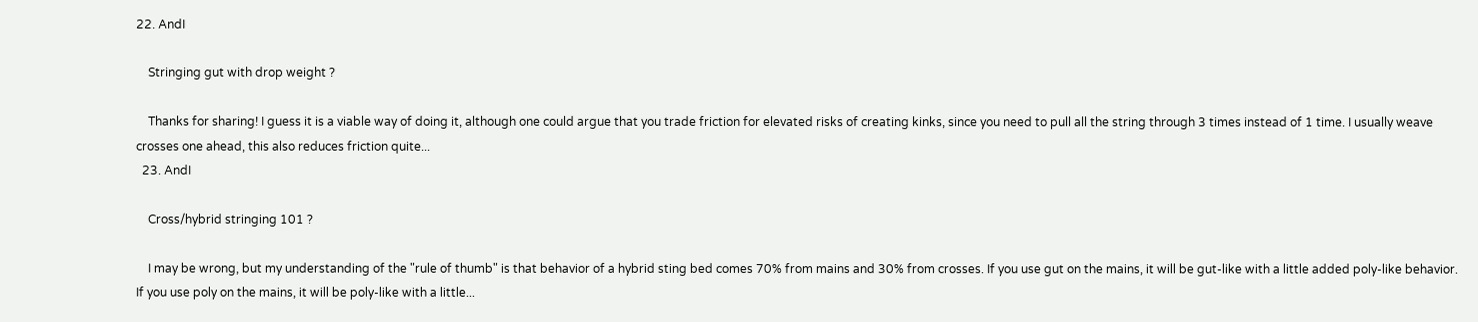22. AndI

    Stringing gut with drop weight ?

    Thanks for sharing! I guess it is a viable way of doing it, although one could argue that you trade friction for elevated risks of creating kinks, since you need to pull all the string through 3 times instead of 1 time. I usually weave crosses one ahead, this also reduces friction quite...
  23. AndI

    Cross/hybrid stringing 101 ?

    I may be wrong, but my understanding of the "rule of thumb" is that behavior of a hybrid sting bed comes 70% from mains and 30% from crosses. If you use gut on the mains, it will be gut-like with a little added poly-like behavior. If you use poly on the mains, it will be poly-like with a little...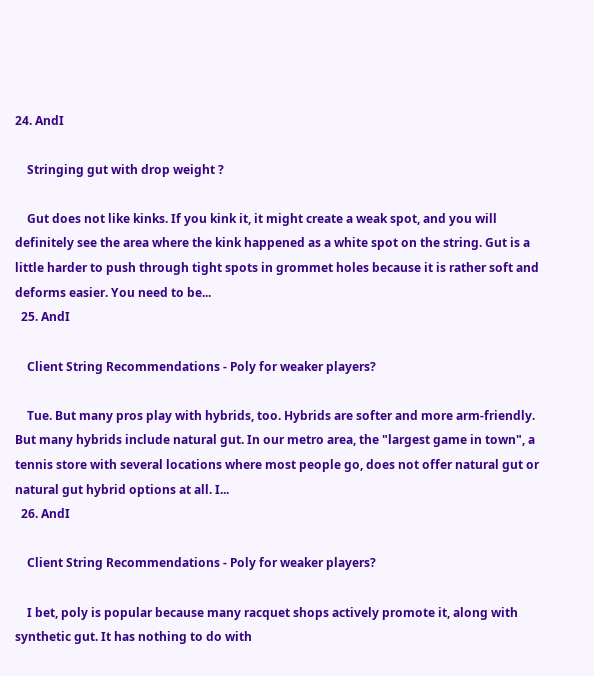24. AndI

    Stringing gut with drop weight ?

    Gut does not like kinks. If you kink it, it might create a weak spot, and you will definitely see the area where the kink happened as a white spot on the string. Gut is a little harder to push through tight spots in grommet holes because it is rather soft and deforms easier. You need to be...
  25. AndI

    Client String Recommendations - Poly for weaker players?

    Tue. But many pros play with hybrids, too. Hybrids are softer and more arm-friendly. But many hybrids include natural gut. In our metro area, the "largest game in town", a tennis store with several locations where most people go, does not offer natural gut or natural gut hybrid options at all. I...
  26. AndI

    Client String Recommendations - Poly for weaker players?

    I bet, poly is popular because many racquet shops actively promote it, along with synthetic gut. It has nothing to do with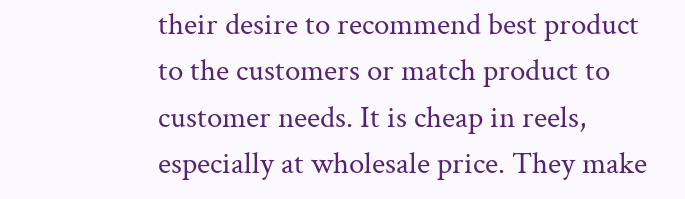their desire to recommend best product to the customers or match product to customer needs. It is cheap in reels, especially at wholesale price. They make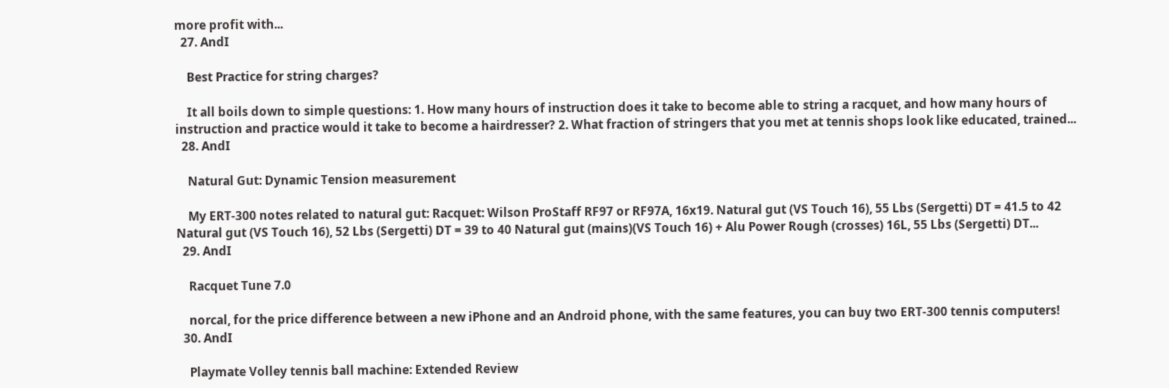more profit with...
  27. AndI

    Best Practice for string charges?

    It all boils down to simple questions: 1. How many hours of instruction does it take to become able to string a racquet, and how many hours of instruction and practice would it take to become a hairdresser? 2. What fraction of stringers that you met at tennis shops look like educated, trained...
  28. AndI

    Natural Gut: Dynamic Tension measurement

    My ERT-300 notes related to natural gut: Racquet: Wilson ProStaff RF97 or RF97A, 16x19. Natural gut (VS Touch 16), 55 Lbs (Sergetti) DT = 41.5 to 42 Natural gut (VS Touch 16), 52 Lbs (Sergetti) DT = 39 to 40 Natural gut (mains)(VS Touch 16) + Alu Power Rough (crosses) 16L, 55 Lbs (Sergetti) DT...
  29. AndI

    Racquet Tune 7.0

    norcal, for the price difference between a new iPhone and an Android phone, with the same features, you can buy two ERT-300 tennis computers!
  30. AndI

    Playmate Volley tennis ball machine: Extended Review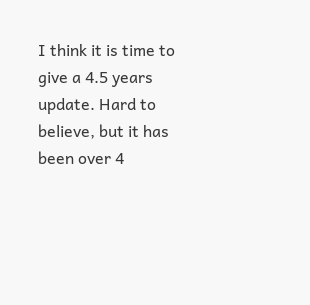I think it is time to give a 4.5 years update. Hard to believe, but it has been over 4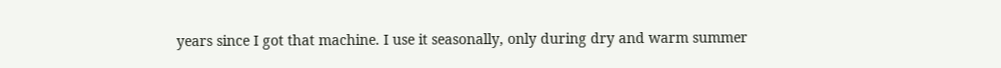years since I got that machine. I use it seasonally, only during dry and warm summer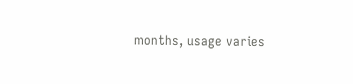months, usage varies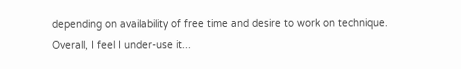depending on availability of free time and desire to work on technique. Overall, I feel I under-use it...